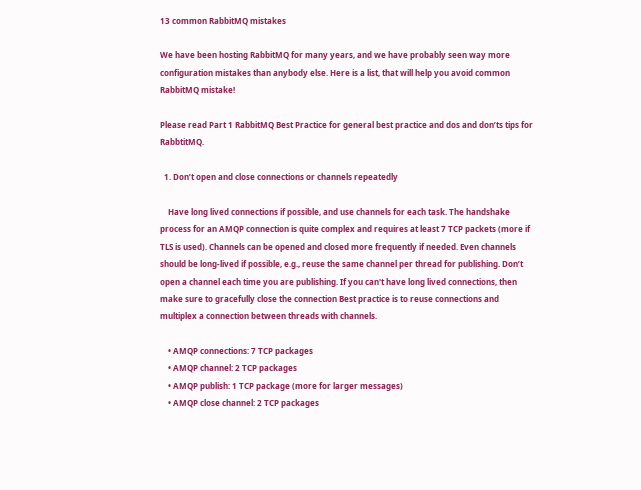13 common RabbitMQ mistakes

We have been hosting RabbitMQ for many years, and we have probably seen way more configuration mistakes than anybody else. Here is a list, that will help you avoid common RabbitMQ mistake!

Please read Part 1 RabbitMQ Best Practice for general best practice and dos and don’ts tips for RabbtitMQ.

  1. Don’t open and close connections or channels repeatedly

    Have long lived connections if possible, and use channels for each task. The handshake process for an AMQP connection is quite complex and requires at least 7 TCP packets (more if TLS is used). Channels can be opened and closed more frequently if needed. Even channels should be long-lived if possible, e.g., reuse the same channel per thread for publishing. Don’t open a channel each time you are publishing. If you can't have long lived connections, then make sure to gracefully close the connection Best practice is to reuse connections and multiplex a connection between threads with channels.

    • AMQP connections: 7 TCP packages
    • AMQP channel: 2 TCP packages
    • AMQP publish: 1 TCP package (more for larger messages)
    • AMQP close channel: 2 TCP packages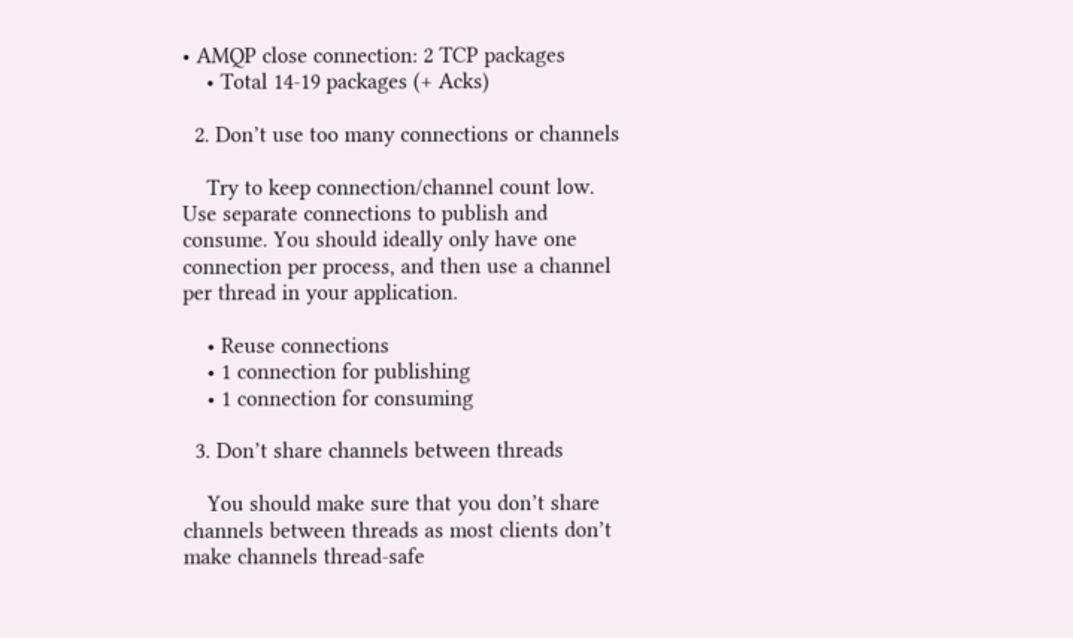• AMQP close connection: 2 TCP packages
    • Total 14-19 packages (+ Acks)

  2. Don’t use too many connections or channels

    Try to keep connection/channel count low. Use separate connections to publish and consume. You should ideally only have one connection per process, and then use a channel per thread in your application.

    • Reuse connections
    • 1 connection for publishing
    • 1 connection for consuming

  3. Don’t share channels between threads

    You should make sure that you don’t share channels between threads as most clients don’t make channels thread-safe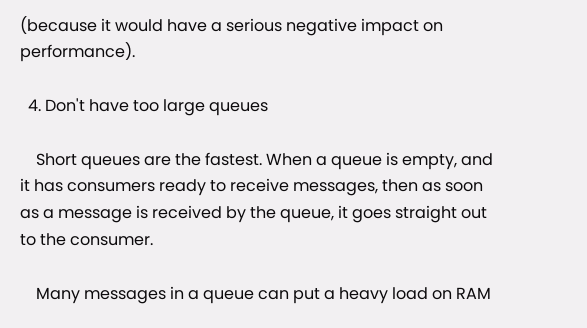(because it would have a serious negative impact on performance).

  4. Don't have too large queues

    Short queues are the fastest. When a queue is empty, and it has consumers ready to receive messages, then as soon as a message is received by the queue, it goes straight out to the consumer.

    Many messages in a queue can put a heavy load on RAM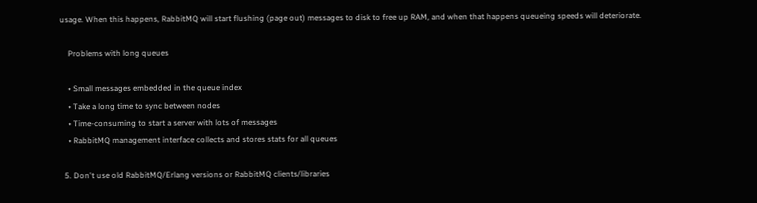usage. When this happens, RabbitMQ will start flushing (page out) messages to disk to free up RAM, and when that happens queueing speeds will deteriorate.

    Problems with long queues

    • Small messages embedded in the queue index
    • Take a long time to sync between nodes
    • Time-consuming to start a server with lots of messages
    • RabbitMQ management interface collects and stores stats for all queues

  5. Don't use old RabbitMQ/Erlang versions or RabbitMQ clients/libraries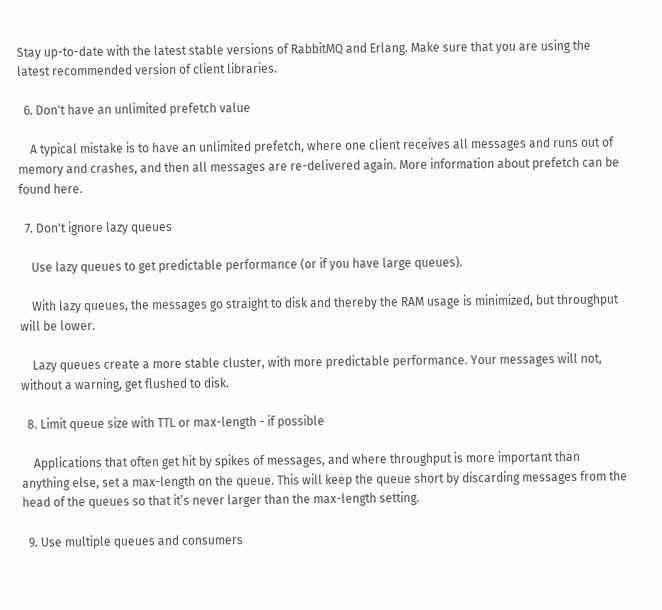Stay up-to-date with the latest stable versions of RabbitMQ and Erlang. Make sure that you are using the latest recommended version of client libraries.

  6. Don't have an unlimited prefetch value

    A typical mistake is to have an unlimited prefetch, where one client receives all messages and runs out of memory and crashes, and then all messages are re-delivered again. More information about prefetch can be found here.

  7. Don't ignore lazy queues

    Use lazy queues to get predictable performance (or if you have large queues).

    With lazy queues, the messages go straight to disk and thereby the RAM usage is minimized, but throughput will be lower.

    Lazy queues create a more stable cluster, with more predictable performance. Your messages will not, without a warning, get flushed to disk.

  8. Limit queue size with TTL or max-length - if possible

    Applications that often get hit by spikes of messages, and where throughput is more important than anything else, set a max-length on the queue. This will keep the queue short by discarding messages from the head of the queues so that it’s never larger than the max-length setting.

  9. Use multiple queues and consumers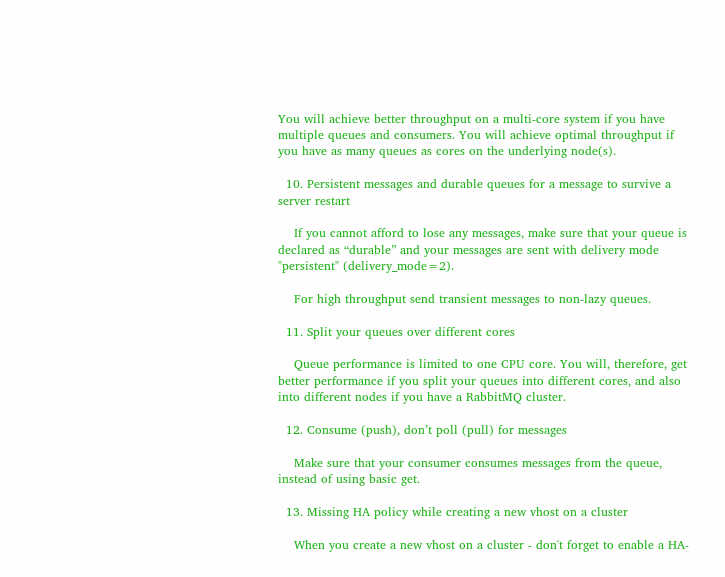You will achieve better throughput on a multi-core system if you have multiple queues and consumers. You will achieve optimal throughput if you have as many queues as cores on the underlying node(s).

  10. Persistent messages and durable queues for a message to survive a server restart

    If you cannot afford to lose any messages, make sure that your queue is declared as “durable” and your messages are sent with delivery mode "persistent" (delivery_mode=2).

    For high throughput send transient messages to non-lazy queues.

  11. Split your queues over different cores

    Queue performance is limited to one CPU core. You will, therefore, get better performance if you split your queues into different cores, and also into different nodes if you have a RabbitMQ cluster.

  12. Consume (push), don’t poll (pull) for messages

    Make sure that your consumer consumes messages from the queue, instead of using basic get.

  13. Missing HA policy while creating a new vhost on a cluster

    When you create a new vhost on a cluster - don't forget to enable a HA-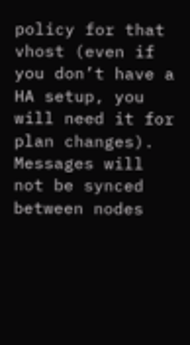policy for that vhost (even if you don’t have a HA setup, you will need it for plan changes). Messages will not be synced between nodes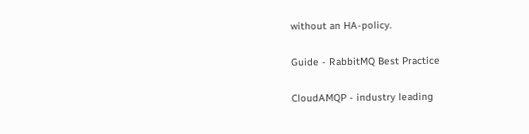without an HA-policy.

Guide - RabbitMQ Best Practice

CloudAMQP - industry leading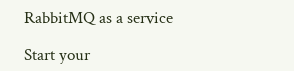RabbitMQ as a service

Start your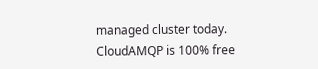managed cluster today. CloudAMQP is 100% free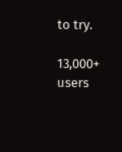to try.

13,000+ users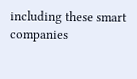including these smart companies